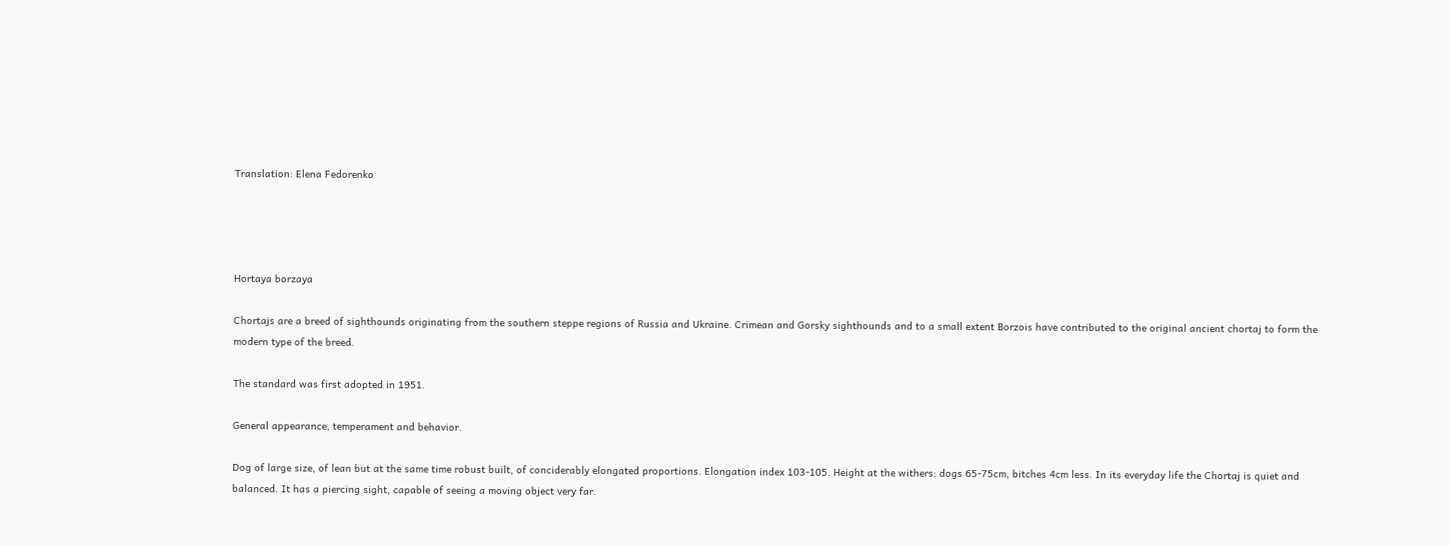Translation: Elena Fedorenko




Hortaya borzaya

Chortajs are a breed of sighthounds originating from the southern steppe regions of Russia and Ukraine. Crimean and Gorsky sighthounds and to a small extent Borzois have contributed to the original ancient chortaj to form the modern type of the breed.

The standard was first adopted in 1951.

General appearance, temperament and behavior.

Dog of large size, of lean but at the same time robust built, of conciderably elongated proportions. Elongation index 103-105. Height at the withers: dogs 65-75cm, bitches 4cm less. In its everyday life the Chortaj is quiet and balanced. It has a piercing sight, capable of seeing a moving object very far.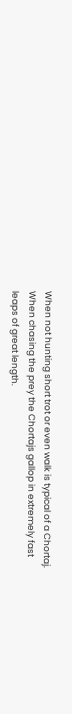When not hunting short trot or even walk is typical of a Chortaj. When chasing the prey the Chortajs gallop in extremely fast leaps of great length.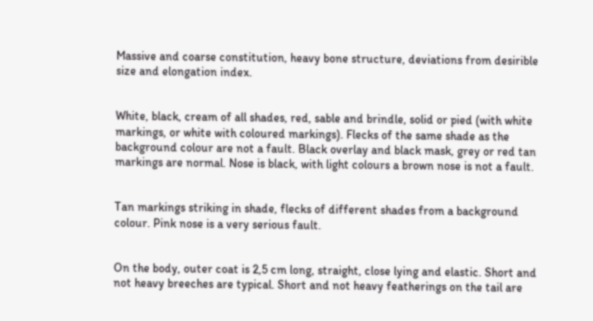Massive and coarse constitution, heavy bone structure, deviations from desirible size and elongation index.


White, black, cream of all shades, red, sable and brindle, solid or pied (with white markings, or white with coloured markings). Flecks of the same shade as the background colour are not a fault. Black overlay and black mask, grey or red tan markings are normal. Nose is black, with light colours a brown nose is not a fault.


Tan markings striking in shade, flecks of different shades from a background colour. Pink nose is a very serious fault.


On the body, outer coat is 2,5 cm long, straight, close lying and elastic. Short and not heavy breeches are typical. Short and not heavy featherings on the tail are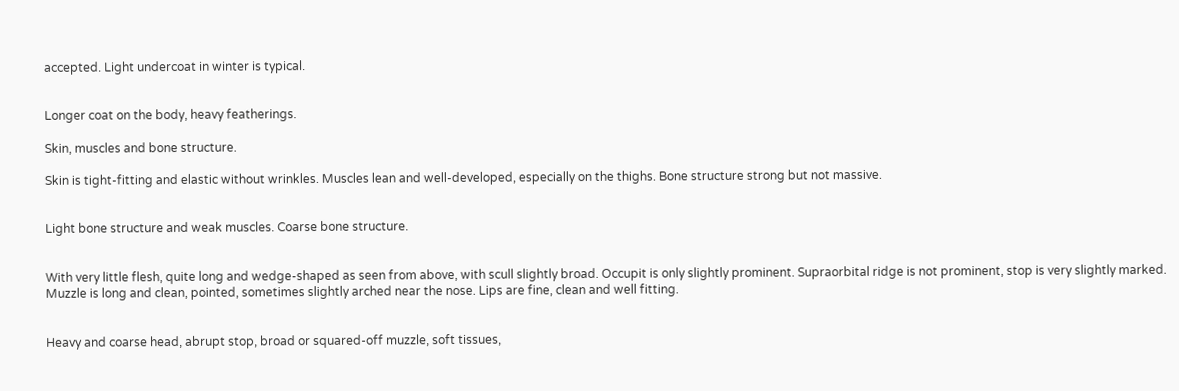accepted. Light undercoat in winter is typical.


Longer coat on the body, heavy featherings.

Skin, muscles and bone structure.

Skin is tight-fitting and elastic without wrinkles. Muscles lean and well-developed, especially on the thighs. Bone structure strong but not massive.


Light bone structure and weak muscles. Coarse bone structure.


With very little flesh, quite long and wedge-shaped as seen from above, with scull slightly broad. Occupit is only slightly prominent. Supraorbital ridge is not prominent, stop is very slightly marked. Muzzle is long and clean, pointed, sometimes slightly arched near the nose. Lips are fine, clean and well fitting.


Heavy and coarse head, abrupt stop, broad or squared-off muzzle, soft tissues,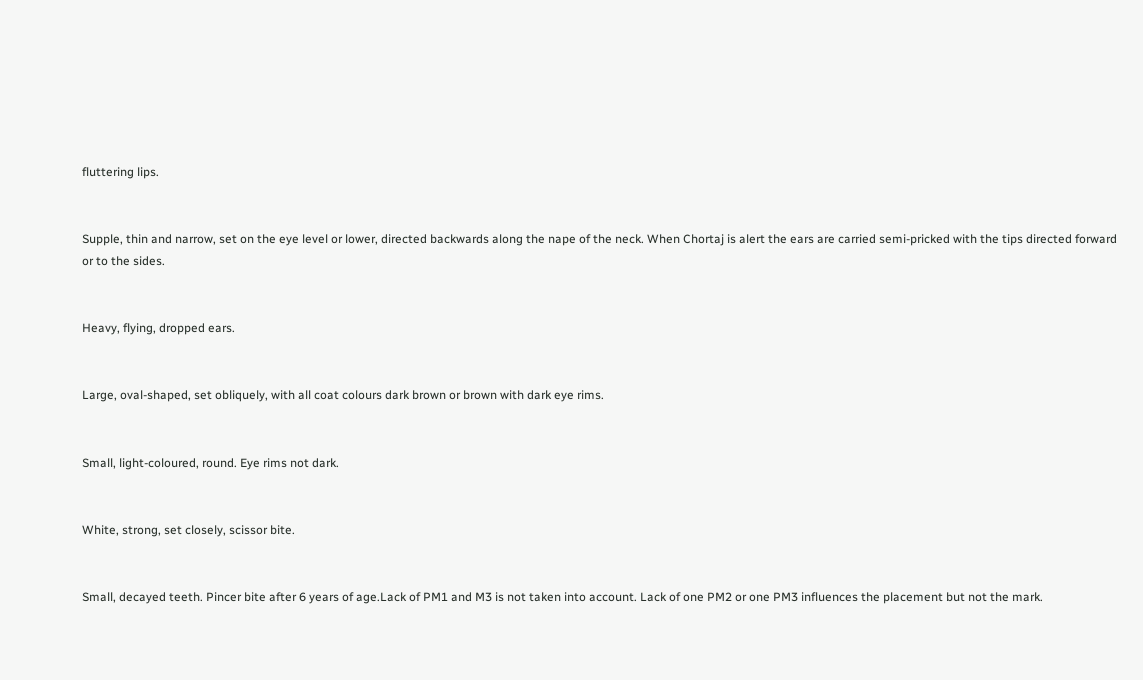fluttering lips.


Supple, thin and narrow, set on the eye level or lower, directed backwards along the nape of the neck. When Chortaj is alert the ears are carried semi-pricked with the tips directed forward or to the sides.


Heavy, flying, dropped ears.


Large, oval-shaped, set obliquely, with all coat colours dark brown or brown with dark eye rims.


Small, light-coloured, round. Eye rims not dark.


White, strong, set closely, scissor bite.


Small, decayed teeth. Pincer bite after 6 years of age.Lack of PM1 and M3 is not taken into account. Lack of one PM2 or one PM3 influences the placement but not the mark.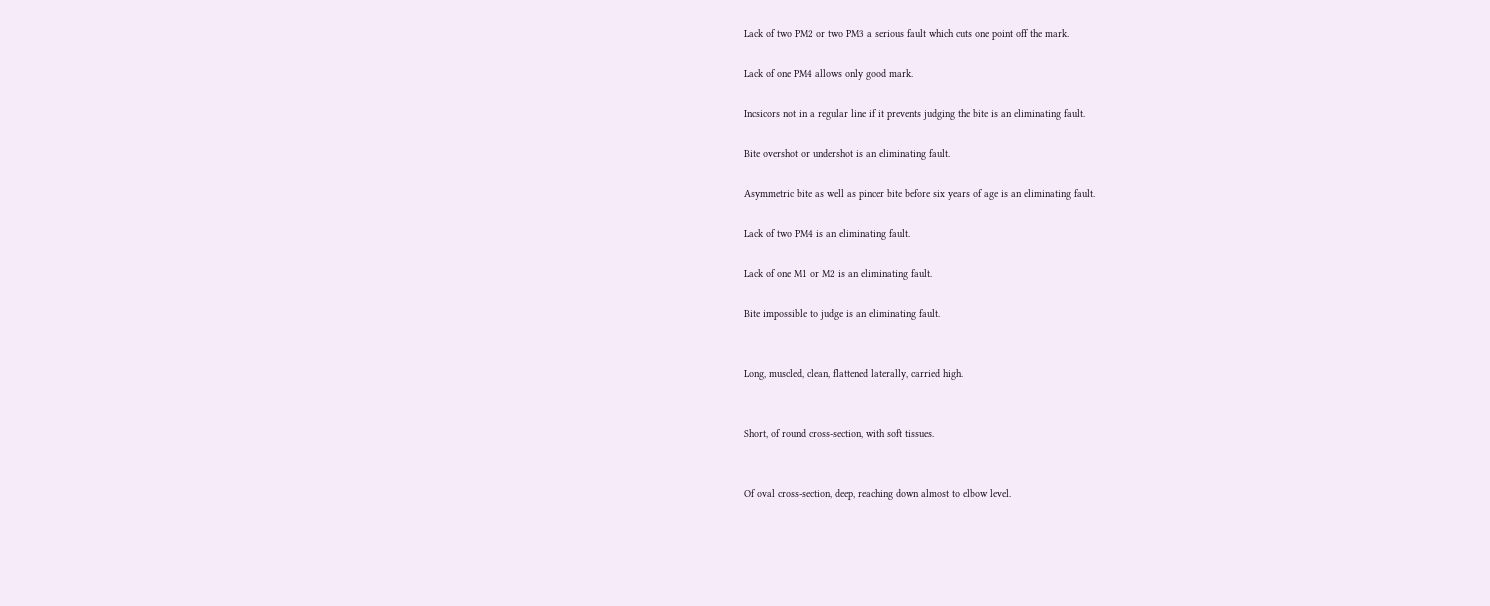Lack of two PM2 or two PM3 a serious fault which cuts one point off the mark.

Lack of one PM4 allows only good mark.

Incsicors not in a regular line if it prevents judging the bite is an eliminating fault.

Bite overshot or undershot is an eliminating fault.

Asymmetric bite as well as pincer bite before six years of age is an eliminating fault.

Lack of two PM4 is an eliminating fault.

Lack of one M1 or M2 is an eliminating fault.

Bite impossible to judge is an eliminating fault.


Long, muscled, clean, flattened laterally, carried high.


Short, of round cross-section, with soft tissues.


Of oval cross-section, deep, reaching down almost to elbow level.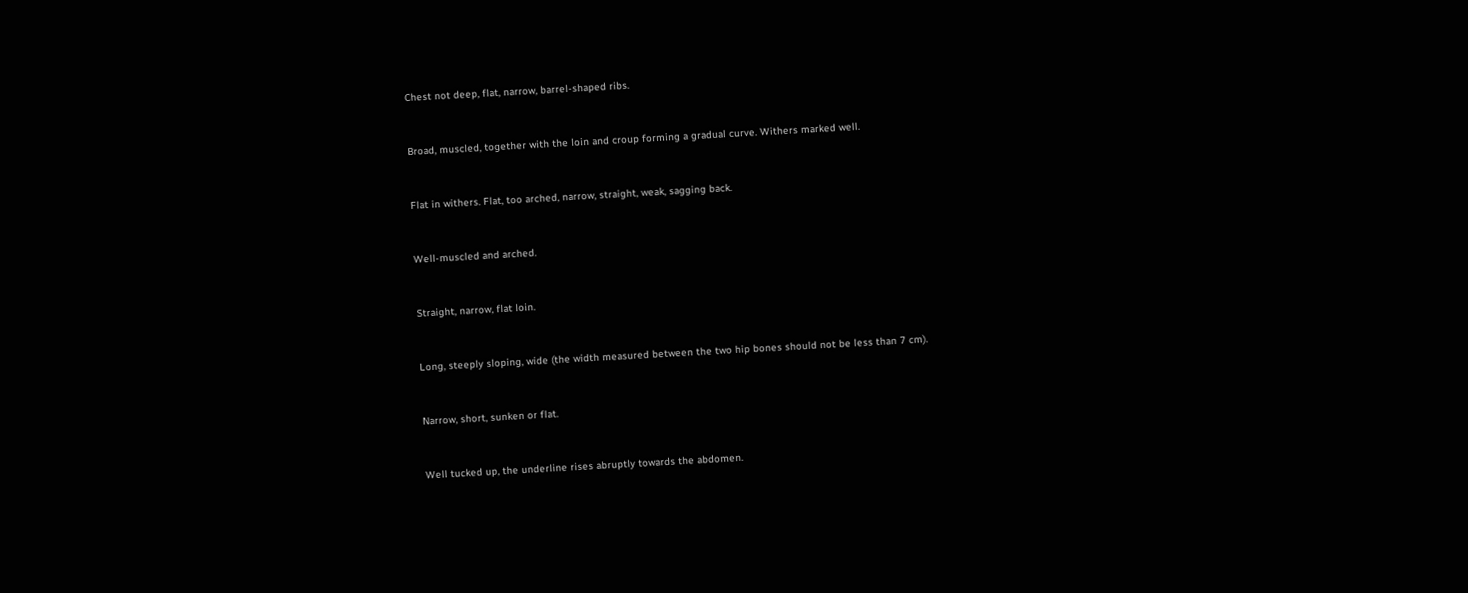Chest not deep, flat, narrow, barrel-shaped ribs.


Broad, muscled, together with the loin and croup forming a gradual curve. Withers marked well.


Flat in withers. Flat, too arched, narrow, straight, weak, sagging back.


Well-muscled and arched.


Straight, narrow, flat loin.


Long, steeply sloping, wide (the width measured between the two hip bones should not be less than 7 cm).


Narrow, short, sunken or flat.


Well tucked up, the underline rises abruptly towards the abdomen.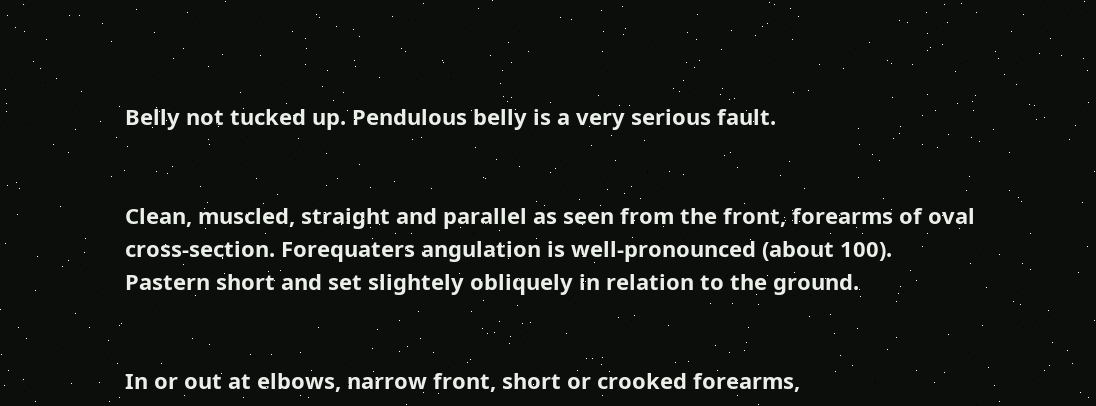Belly not tucked up. Pendulous belly is a very serious fault.


Clean, muscled, straight and parallel as seen from the front, forearms of oval cross-section. Forequaters angulation is well-pronounced (about 100). Pastern short and set slightely obliquely in relation to the ground.


In or out at elbows, narrow front, short or crooked forearms,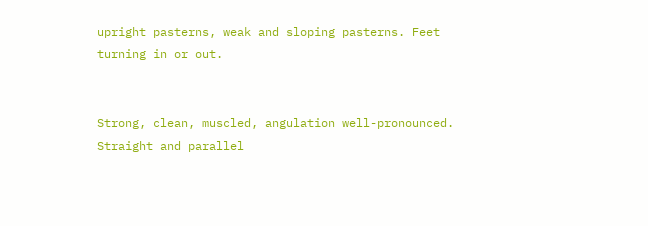upright pasterns, weak and sloping pasterns. Feet turning in or out.


Strong, clean, muscled, angulation well-pronounced. Straight and parallel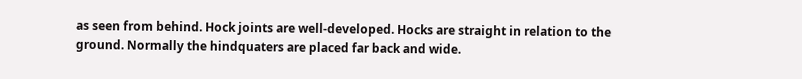as seen from behind. Hock joints are well-developed. Hocks are straight in relation to the ground. Normally the hindquaters are placed far back and wide.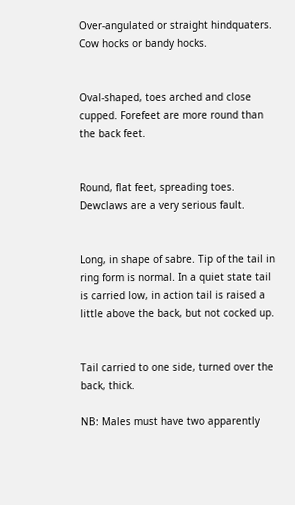Over-angulated or straight hindquaters. Cow hocks or bandy hocks.


Oval-shaped, toes arched and close cupped. Forefeet are more round than the back feet.


Round, flat feet, spreading toes. Dewclaws are a very serious fault.


Long, in shape of sabre. Tip of the tail in ring form is normal. In a quiet state tail is carried low, in action tail is raised a little above the back, but not cocked up.


Tail carried to one side, turned over the back, thick.

NB: Males must have two apparently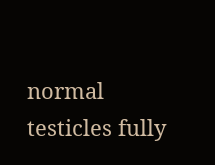normal testicles fully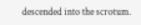descended into the scrotum.